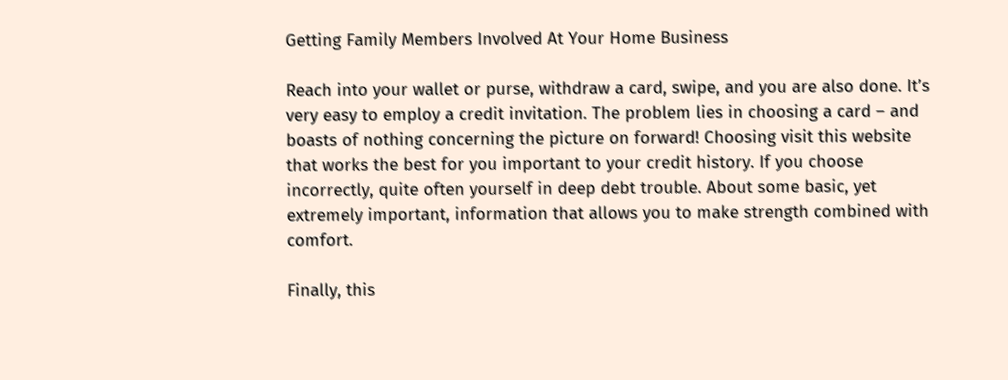Getting Family Members Involved At Your Home Business

Reach into your wallet or purse, withdraw a card, swipe, and you are also done. It’s very easy to employ a credit invitation. The problem lies in choosing a card – and boasts of nothing concerning the picture on forward! Choosing visit this website that works the best for you important to your credit history. If you choose incorrectly, quite often yourself in deep debt trouble. About some basic, yet extremely important, information that allows you to make strength combined with comfort.

Finally, this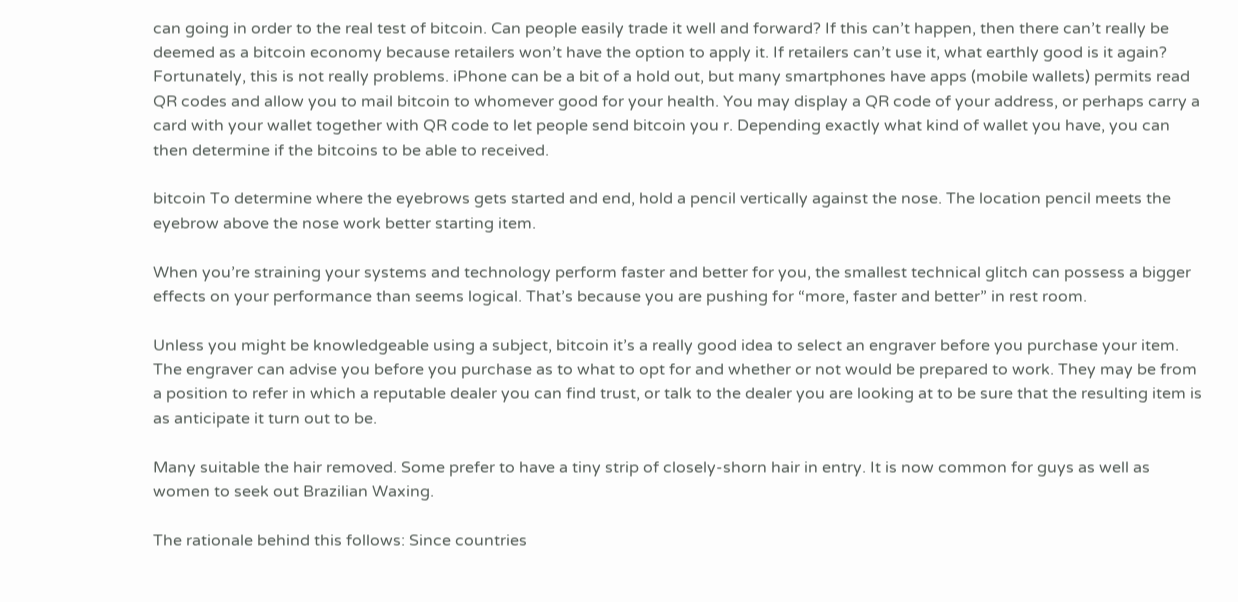can going in order to the real test of bitcoin. Can people easily trade it well and forward? If this can’t happen, then there can’t really be deemed as a bitcoin economy because retailers won’t have the option to apply it. If retailers can’t use it, what earthly good is it again? Fortunately, this is not really problems. iPhone can be a bit of a hold out, but many smartphones have apps (mobile wallets) permits read QR codes and allow you to mail bitcoin to whomever good for your health. You may display a QR code of your address, or perhaps carry a card with your wallet together with QR code to let people send bitcoin you r. Depending exactly what kind of wallet you have, you can then determine if the bitcoins to be able to received.

bitcoin To determine where the eyebrows gets started and end, hold a pencil vertically against the nose. The location pencil meets the eyebrow above the nose work better starting item.

When you’re straining your systems and technology perform faster and better for you, the smallest technical glitch can possess a bigger effects on your performance than seems logical. That’s because you are pushing for “more, faster and better” in rest room.

Unless you might be knowledgeable using a subject, bitcoin it’s a really good idea to select an engraver before you purchase your item. The engraver can advise you before you purchase as to what to opt for and whether or not would be prepared to work. They may be from a position to refer in which a reputable dealer you can find trust, or talk to the dealer you are looking at to be sure that the resulting item is as anticipate it turn out to be.

Many suitable the hair removed. Some prefer to have a tiny strip of closely-shorn hair in entry. It is now common for guys as well as women to seek out Brazilian Waxing.

The rationale behind this follows: Since countries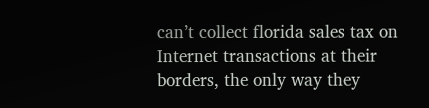can’t collect florida sales tax on Internet transactions at their borders, the only way they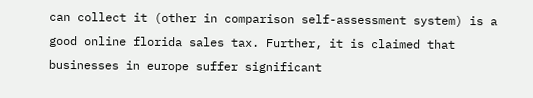can collect it (other in comparison self-assessment system) is a good online florida sales tax. Further, it is claimed that businesses in europe suffer significant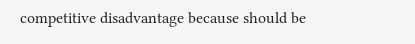competitive disadvantage because should be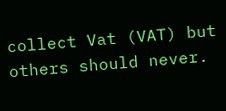collect Vat (VAT) but others should never.